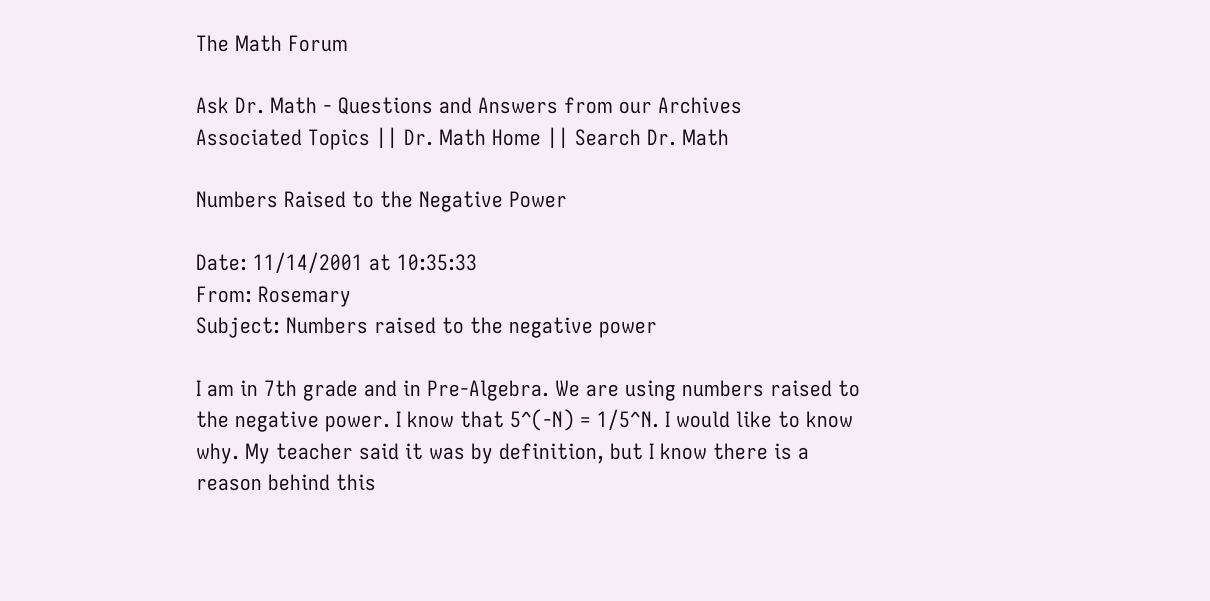The Math Forum

Ask Dr. Math - Questions and Answers from our Archives
Associated Topics || Dr. Math Home || Search Dr. Math

Numbers Raised to the Negative Power

Date: 11/14/2001 at 10:35:33
From: Rosemary
Subject: Numbers raised to the negative power

I am in 7th grade and in Pre-Algebra. We are using numbers raised to
the negative power. I know that 5^(-N) = 1/5^N. I would like to know
why. My teacher said it was by definition, but I know there is a
reason behind this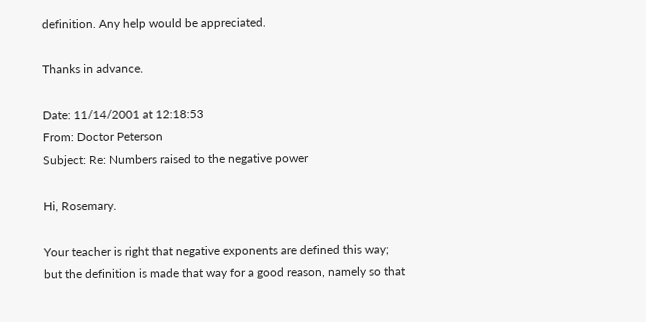definition. Any help would be appreciated.

Thanks in advance.

Date: 11/14/2001 at 12:18:53
From: Doctor Peterson
Subject: Re: Numbers raised to the negative power

Hi, Rosemary.

Your teacher is right that negative exponents are defined this way;
but the definition is made that way for a good reason, namely so that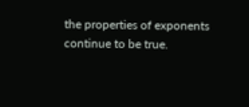the properties of exponents continue to be true.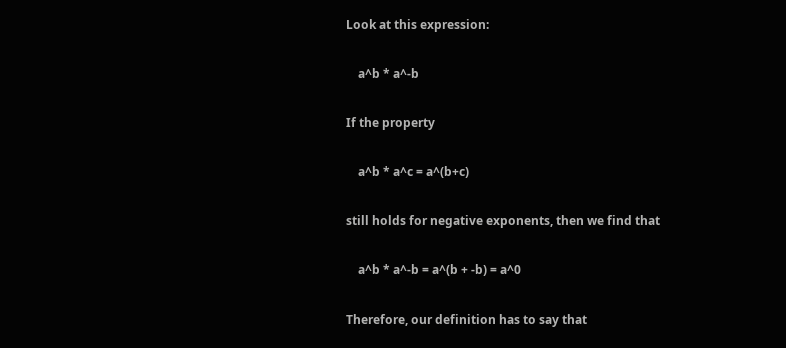Look at this expression:

    a^b * a^-b

If the property

    a^b * a^c = a^(b+c)

still holds for negative exponents, then we find that

    a^b * a^-b = a^(b + -b) = a^0

Therefore, our definition has to say that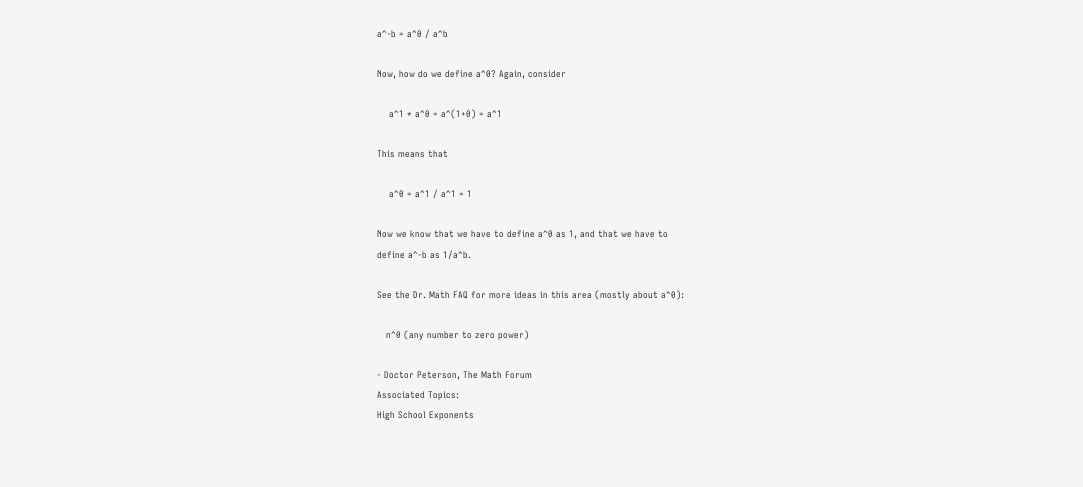a^-b = a^0 / a^b

Now, how do we define a^0? Again, consider

    a^1 * a^0 = a^(1+0) = a^1

This means that

    a^0 = a^1 / a^1 = 1

Now we know that we have to define a^0 as 1, and that we have to
define a^-b as 1/a^b.

See the Dr. Math FAQ for more ideas in this area (mostly about a^0):

   n^0 (any number to zero power)

- Doctor Peterson, The Math Forum
Associated Topics:
High School Exponents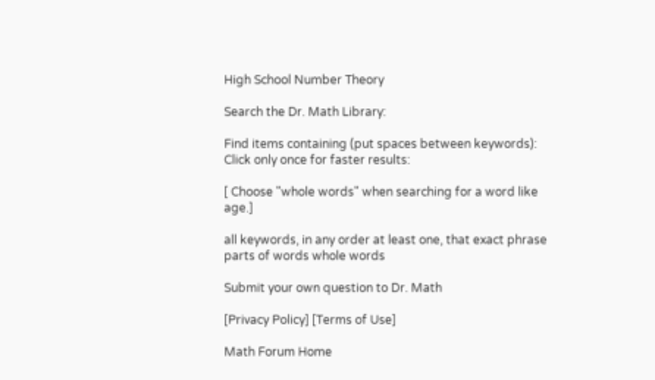High School Number Theory

Search the Dr. Math Library:

Find items containing (put spaces between keywords):
Click only once for faster results:

[ Choose "whole words" when searching for a word like age.]

all keywords, in any order at least one, that exact phrase
parts of words whole words

Submit your own question to Dr. Math

[Privacy Policy] [Terms of Use]

Math Forum Home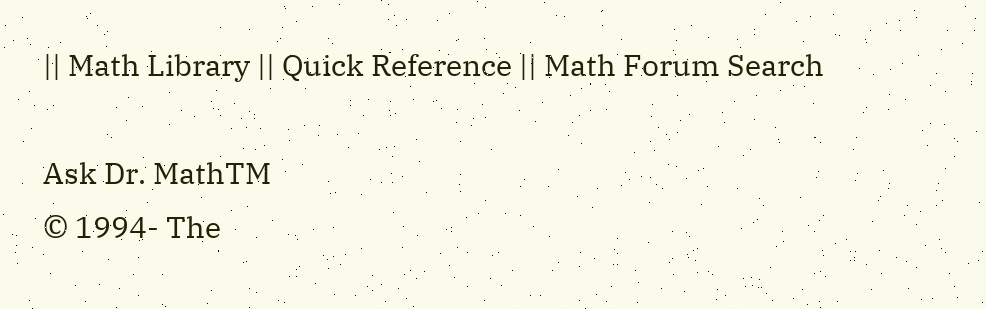|| Math Library || Quick Reference || Math Forum Search

Ask Dr. MathTM
© 1994- The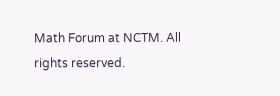Math Forum at NCTM. All rights reserved.